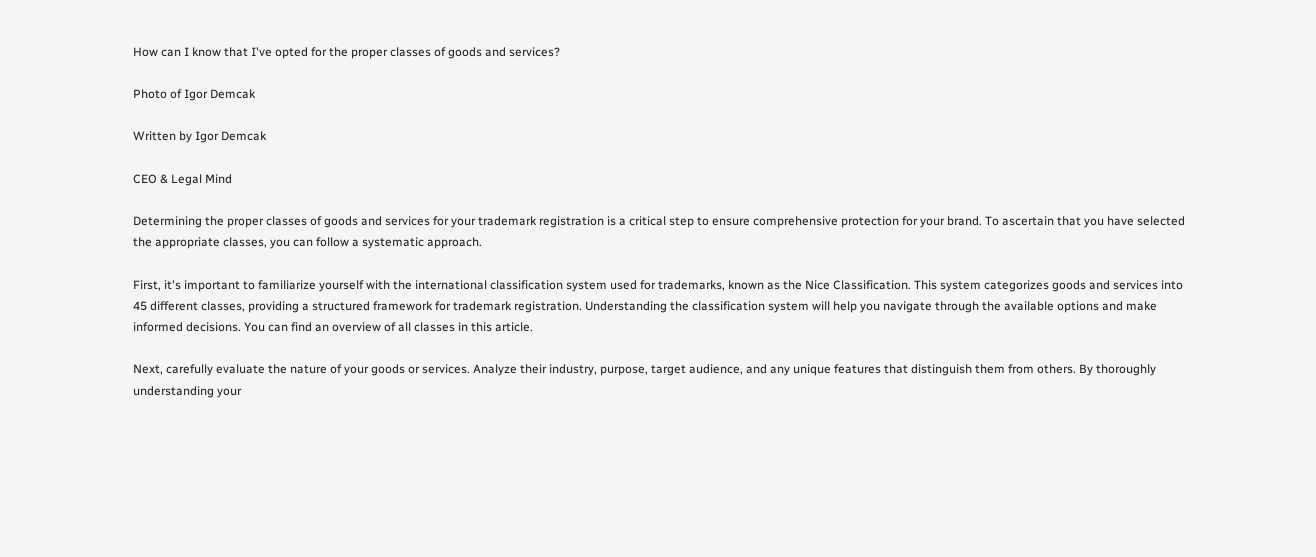How can I know that I've opted for the proper classes of goods and services?

Photo of Igor Demcak

Written by Igor Demcak

CEO & Legal Mind

Determining the proper classes of goods and services for your trademark registration is a critical step to ensure comprehensive protection for your brand. To ascertain that you have selected the appropriate classes, you can follow a systematic approach.

First, it's important to familiarize yourself with the international classification system used for trademarks, known as the Nice Classification. This system categorizes goods and services into 45 different classes, providing a structured framework for trademark registration. Understanding the classification system will help you navigate through the available options and make informed decisions. You can find an overview of all classes in this article.

Next, carefully evaluate the nature of your goods or services. Analyze their industry, purpose, target audience, and any unique features that distinguish them from others. By thoroughly understanding your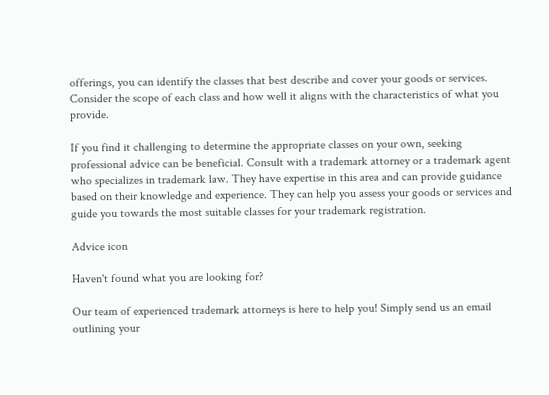offerings, you can identify the classes that best describe and cover your goods or services. Consider the scope of each class and how well it aligns with the characteristics of what you provide.

If you find it challenging to determine the appropriate classes on your own, seeking professional advice can be beneficial. Consult with a trademark attorney or a trademark agent who specializes in trademark law. They have expertise in this area and can provide guidance based on their knowledge and experience. They can help you assess your goods or services and guide you towards the most suitable classes for your trademark registration.

Advice icon

Haven't found what you are looking for?

Our team of experienced trademark attorneys is here to help you! Simply send us an email outlining your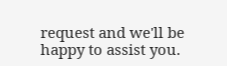request and we'll be happy to assist you.